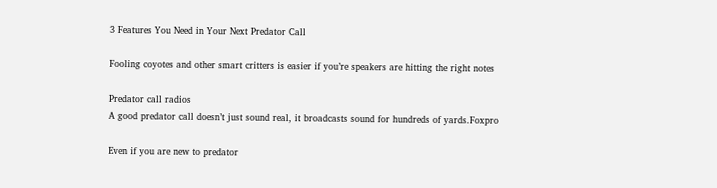3 Features You Need in Your Next Predator Call

Fooling coyotes and other smart critters is easier if you’re speakers are hitting the right notes

Predator call radios
A good predator call doesn’t just sound real, it broadcasts sound for hundreds of yards.Foxpro

Even if you are new to predator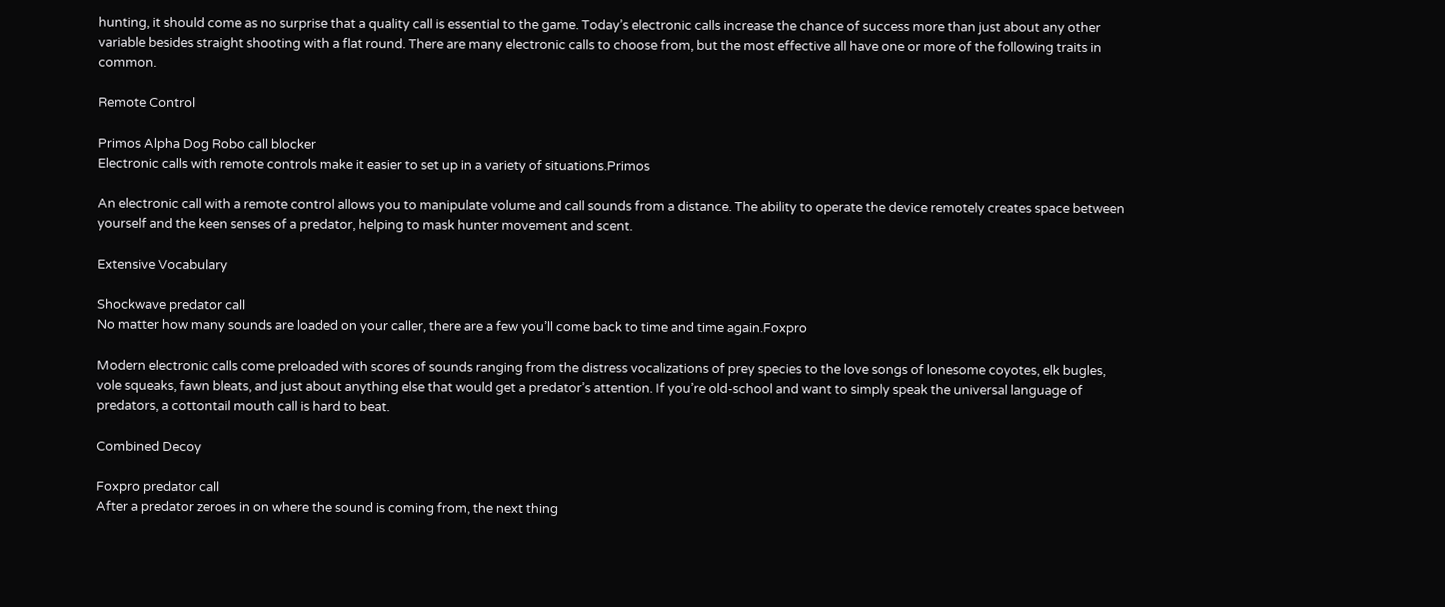hunting, it should come as no surprise that a quality call is essential to the game. Today’s electronic calls increase the chance of success more than just about any other variable besides straight shooting with a flat round. There are many electronic calls to choose from, but the most effective all have one or more of the following traits in common.

Remote Control

Primos Alpha Dog Robo call blocker
Electronic calls with remote controls make it easier to set up in a variety of situations.Primos

An electronic call with a remote control allows you to manipulate volume and call sounds from a distance. The ability to operate the device remotely creates space between yourself and the keen senses of a predator, helping to mask hunter movement and scent.

Extensive Vocabulary

Shockwave predator call
No matter how many sounds are loaded on your caller, there are a few you’ll come back to time and time again.Foxpro

Modern electronic calls come preloaded with scores of sounds ranging from the distress vocalizations of prey species to the love songs of lonesome coyotes, elk bugles, vole squeaks, fawn bleats, and just about anything else that would get a predator’s attention. If you’re old-school and want to simply speak the universal language of predators, a cottontail mouth call is hard to beat.

Combined Decoy

Foxpro predator call
After a predator zeroes in on where the sound is coming from, the next thing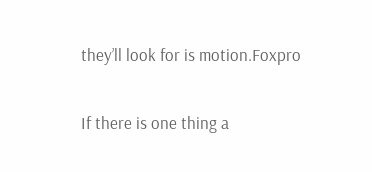they’ll look for is motion.Foxpro

If there is one thing a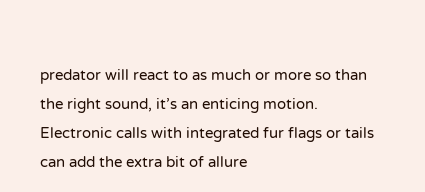predator will react to as much or more so than the right sound, it’s an enticing motion. Electronic calls with integrated fur flags or tails can add the extra bit of allure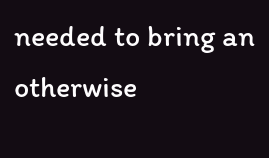needed to bring an otherwise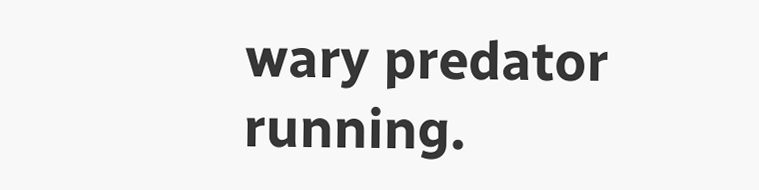wary predator running.